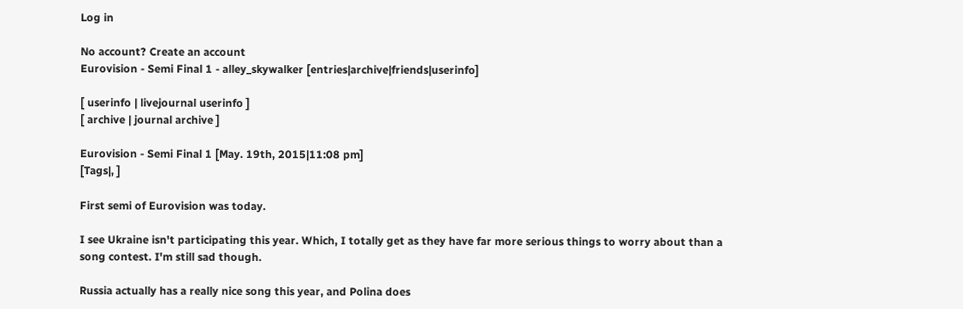Log in

No account? Create an account
Eurovision - Semi Final 1 - alley_skywalker [entries|archive|friends|userinfo]

[ userinfo | livejournal userinfo ]
[ archive | journal archive ]

Eurovision - Semi Final 1 [May. 19th, 2015|11:08 pm]
[Tags|, ]

First semi of Eurovision was today.

I see Ukraine isn't participating this year. Which, I totally get as they have far more serious things to worry about than a song contest. I'm still sad though.

Russia actually has a really nice song this year, and Polina does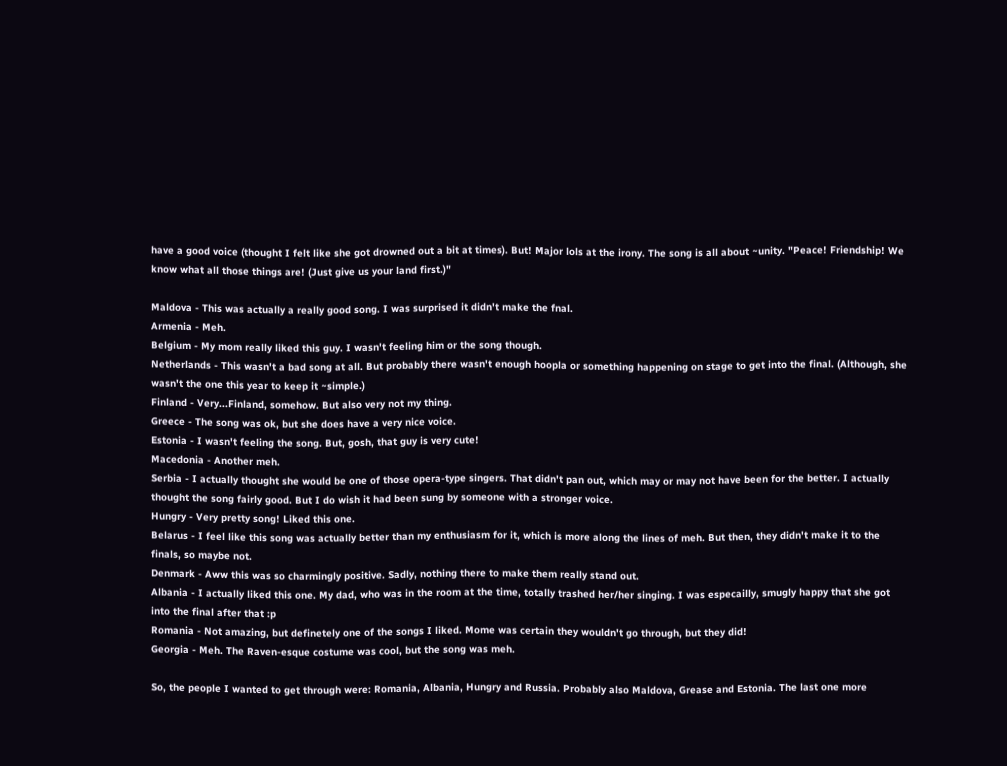have a good voice (thought I felt like she got drowned out a bit at times). But! Major lols at the irony. The song is all about ~unity. "Peace! Friendship! We know what all those things are! (Just give us your land first.)"

Maldova - This was actually a really good song. I was surprised it didn't make the fnal.
Armenia - Meh.
Belgium - My mom really liked this guy. I wasn't feeling him or the song though.
Netherlands - This wasn't a bad song at all. But probably there wasn't enough hoopla or something happening on stage to get into the final. (Although, she wasn't the one this year to keep it ~simple.)
Finland - Very...Finland, somehow. But also very not my thing.
Greece - The song was ok, but she does have a very nice voice.
Estonia - I wasn't feeling the song. But, gosh, that guy is very cute!
Macedonia - Another meh.
Serbia - I actually thought she would be one of those opera-type singers. That didn't pan out, which may or may not have been for the better. I actually thought the song fairly good. But I do wish it had been sung by someone with a stronger voice.
Hungry - Very pretty song! Liked this one.
Belarus - I feel like this song was actually better than my enthusiasm for it, which is more along the lines of meh. But then, they didn't make it to the finals, so maybe not.
Denmark - Aww this was so charmingly positive. Sadly, nothing there to make them really stand out.
Albania - I actually liked this one. My dad, who was in the room at the time, totally trashed her/her singing. I was especailly, smugly happy that she got into the final after that :p
Romania - Not amazing, but definetely one of the songs I liked. Mome was certain they wouldn't go through, but they did!
Georgia - Meh. The Raven-esque costume was cool, but the song was meh.

So, the people I wanted to get through were: Romania, Albania, Hungry and Russia. Probably also Maldova, Grease and Estonia. The last one more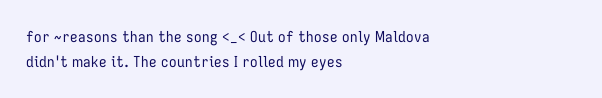for ~reasons than the song <_< Out of those only Maldova didn't make it. The countries I rolled my eyes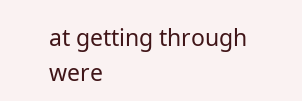at getting through were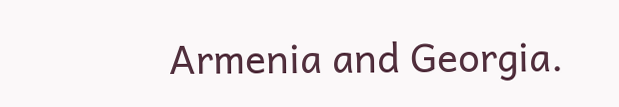Armenia and Georgia.